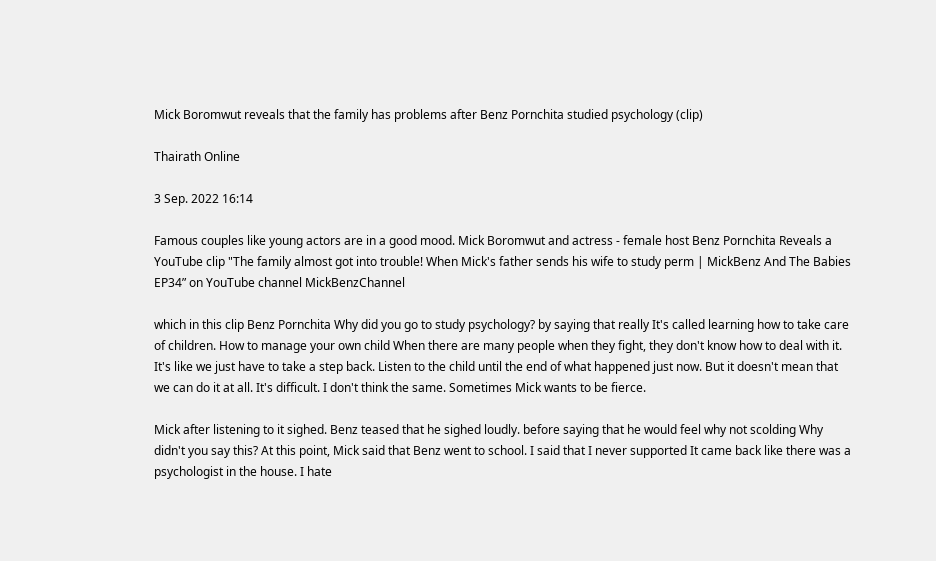Mick Boromwut reveals that the family has problems after Benz Pornchita studied psychology (clip)

Thairath Online

3 Sep. 2022 16:14

Famous couples like young actors are in a good mood. Mick Boromwut and actress - female host Benz Pornchita Reveals a YouTube clip "The family almost got into trouble! When Mick's father sends his wife to study perm | MickBenz And The Babies EP34” on YouTube channel MickBenzChannel

which in this clip Benz Pornchita Why did you go to study psychology? by saying that really It's called learning how to take care of children. How to manage your own child When there are many people when they fight, they don't know how to deal with it. It's like we just have to take a step back. Listen to the child until the end of what happened just now. But it doesn't mean that we can do it at all. It's difficult. I don't think the same. Sometimes Mick wants to be fierce.

Mick after listening to it sighed. Benz teased that he sighed loudly. before saying that he would feel why not scolding Why didn't you say this? At this point, Mick said that Benz went to school. I said that I never supported It came back like there was a psychologist in the house. I hate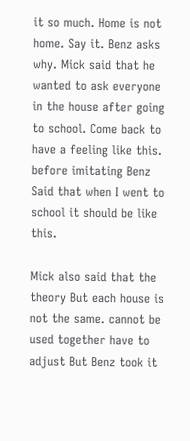it so much. Home is not home. Say it. Benz asks why. Mick said that he wanted to ask everyone in the house after going to school. Come back to have a feeling like this. before imitating Benz Said that when I went to school it should be like this.

Mick also said that the theory But each house is not the same. cannot be used together have to adjust But Benz took it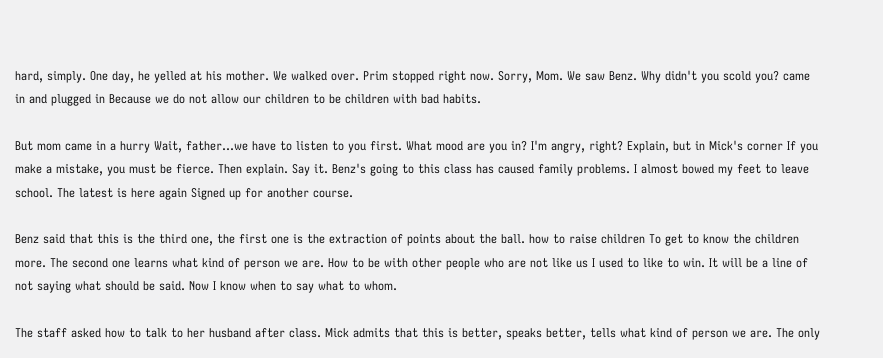hard, simply. One day, he yelled at his mother. We walked over. Prim stopped right now. Sorry, Mom. We saw Benz. Why didn't you scold you? came in and plugged in Because we do not allow our children to be children with bad habits.

But mom came in a hurry Wait, father...we have to listen to you first. What mood are you in? I'm angry, right? Explain, but in Mick's corner If you make a mistake, you must be fierce. Then explain. Say it. Benz's going to this class has caused family problems. I almost bowed my feet to leave school. The latest is here again Signed up for another course.

Benz said that this is the third one, the first one is the extraction of points about the ball. how to raise children To get to know the children more. The second one learns what kind of person we are. How to be with other people who are not like us I used to like to win. It will be a line of not saying what should be said. Now I know when to say what to whom.

The staff asked how to talk to her husband after class. Mick admits that this is better, speaks better, tells what kind of person we are. The only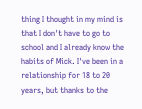thing I thought in my mind is that I don't have to go to school and I already know the habits of Mick. I've been in a relationship for 18 to 20 years, but thanks to the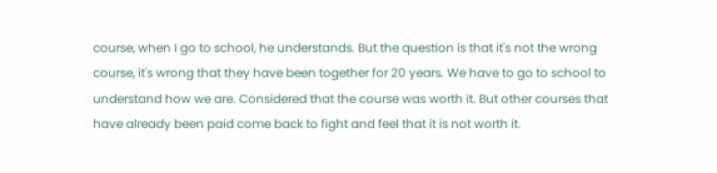course, when I go to school, he understands. But the question is that it's not the wrong course, it's wrong that they have been together for 20 years. We have to go to school to understand how we are. Considered that the course was worth it. But other courses that have already been paid come back to fight and feel that it is not worth it.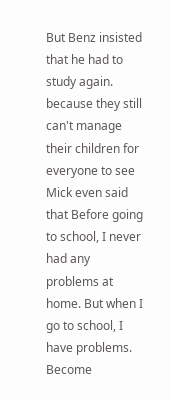But Benz insisted that he had to study again. because they still can't manage their children for everyone to see Mick even said that Before going to school, I never had any problems at home. But when I go to school, I have problems. Become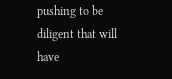pushing to be diligent that will have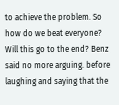to achieve the problem. So how do we beat everyone? Will this go to the end? Benz said no more arguing. before laughing and saying that the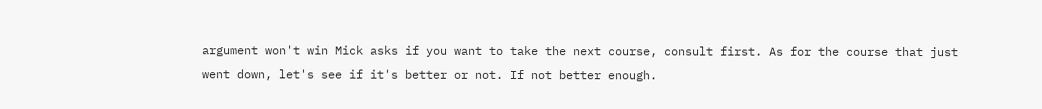argument won't win Mick asks if you want to take the next course, consult first. As for the course that just went down, let's see if it's better or not. If not better enough.